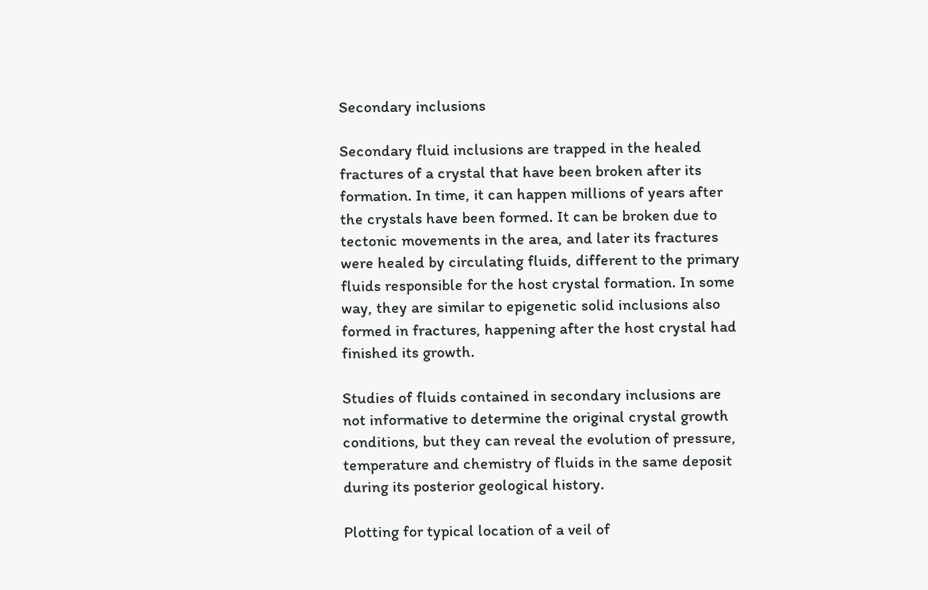Secondary inclusions

Secondary fluid inclusions are trapped in the healed fractures of a crystal that have been broken after its formation. In time, it can happen millions of years after the crystals have been formed. It can be broken due to tectonic movements in the area, and later its fractures were healed by circulating fluids, different to the primary fluids responsible for the host crystal formation. In some way, they are similar to epigenetic solid inclusions also formed in fractures, happening after the host crystal had finished its growth.

Studies of fluids contained in secondary inclusions are not informative to determine the original crystal growth conditions, but they can reveal the evolution of pressure, temperature and chemistry of fluids in the same deposit during its posterior geological history.

Plotting for typical location of a veil of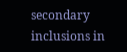secondary inclusions in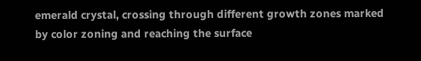emerald crystal, crossing through different growth zones marked by color zoning and reaching the surface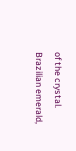of the crystal. Brazilian emerald,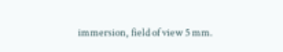immersion, field of view 5 mm.